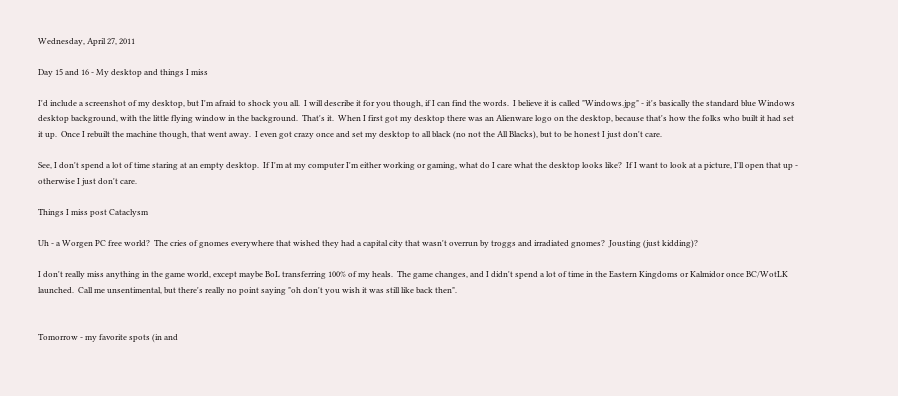Wednesday, April 27, 2011

Day 15 and 16 - My desktop and things I miss

I'd include a screenshot of my desktop, but I'm afraid to shock you all.  I will describe it for you though, if I can find the words.  I believe it is called "Windows.jpg" - it's basically the standard blue Windows desktop background, with the little flying window in the background.  That's it.  When I first got my desktop there was an Alienware logo on the desktop, because that's how the folks who built it had set it up.  Once I rebuilt the machine though, that went away.  I even got crazy once and set my desktop to all black (no not the All Blacks), but to be honest I just don't care.

See, I don't spend a lot of time staring at an empty desktop.  If I'm at my computer I'm either working or gaming, what do I care what the desktop looks like?  If I want to look at a picture, I'll open that up - otherwise I just don't care.

Things I miss post Cataclysm

Uh - a Worgen PC free world?  The cries of gnomes everywhere that wished they had a capital city that wasn't overrun by troggs and irradiated gnomes?  Jousting (just kidding)?

I don't really miss anything in the game world, except maybe BoL transferring 100% of my heals.  The game changes, and I didn't spend a lot of time in the Eastern Kingdoms or Kalmidor once BC/WotLK launched.  Call me unsentimental, but there's really no point saying "oh don't you wish it was still like back then".


Tomorrow - my favorite spots (in and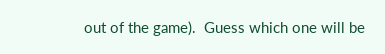out of the game).  Guess which one will be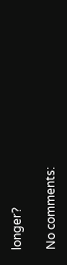longer?

No comments: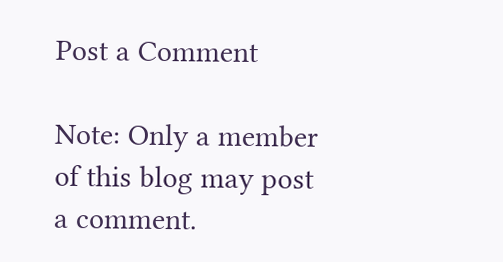Post a Comment

Note: Only a member of this blog may post a comment.